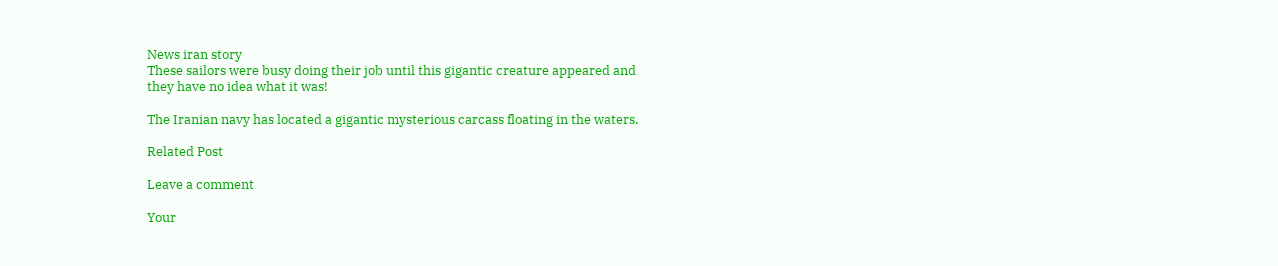News iran story
These sailors were busy doing their job until this gigantic creature appeared and they have no idea what it was!

The Iranian navy has located a gigantic mysterious carcass floating in the waters.

Related Post

Leave a comment

Your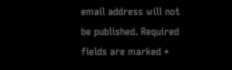email address will not be published. Required fields are marked *